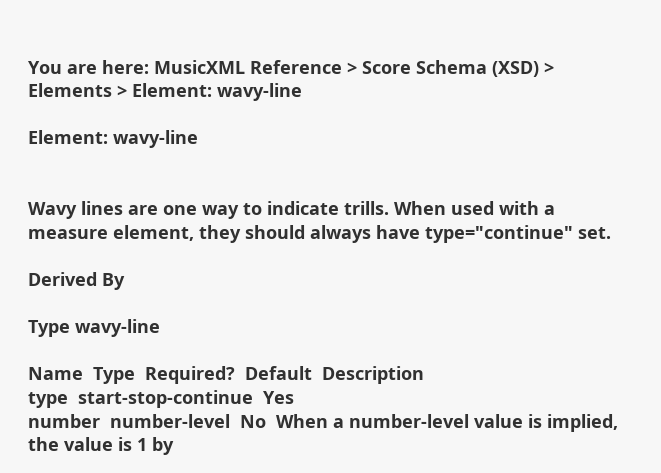You are here: MusicXML Reference > Score Schema (XSD) > Elements > Element: wavy-line

Element: wavy-line


Wavy lines are one way to indicate trills. When used with a measure element, they should always have type="continue" set.

Derived By

Type wavy-line

Name  Type  Required?  Default  Description
type  start-stop-continue  Yes
number  number-level  No  When a number-level value is implied, the value is 1 by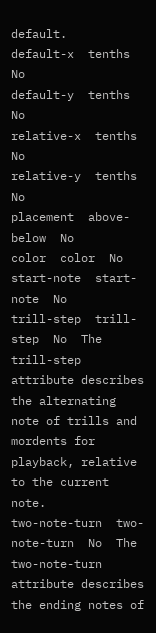default.
default-x  tenths  No
default-y  tenths  No
relative-x  tenths  No
relative-y  tenths  No
placement  above-below  No
color  color  No
start-note  start-note  No
trill-step  trill-step  No  The trill-step attribute describes the alternating note of trills and mordents for playback, relative to the current note.
two-note-turn  two-note-turn  No  The two-note-turn attribute describes the ending notes of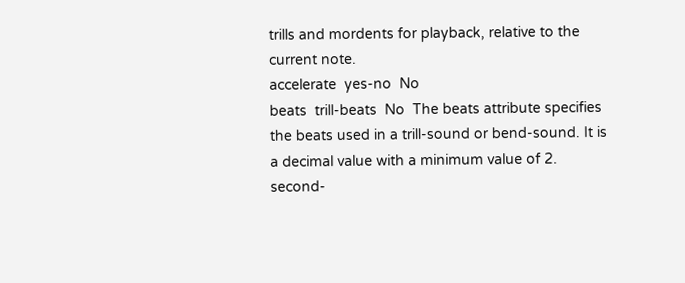trills and mordents for playback, relative to the current note.
accelerate  yes-no  No
beats  trill-beats  No  The beats attribute specifies the beats used in a trill-sound or bend-sound. It is a decimal value with a minimum value of 2.
second-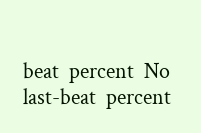beat  percent  No
last-beat  percent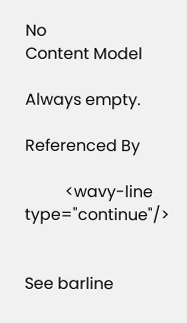No
Content Model

Always empty.

Referenced By

          <wavy-line type="continue"/>


See barline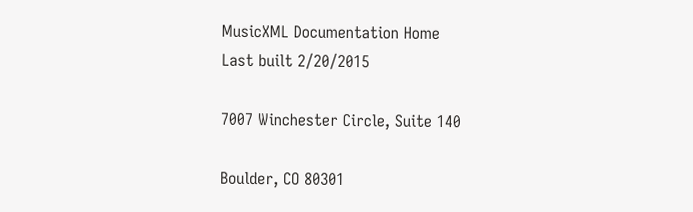MusicXML Documentation Home
Last built 2/20/2015

7007 Winchester Circle, Suite 140

Boulder, CO 80301